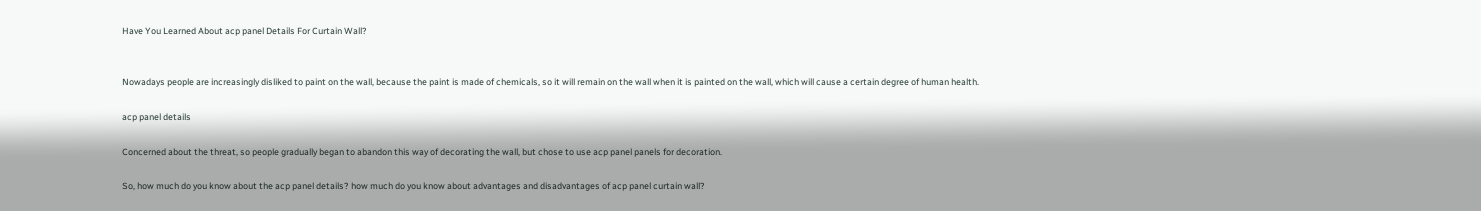Have You Learned About acp panel Details For Curtain Wall?


Nowadays people are increasingly disliked to paint on the wall, because the paint is made of chemicals, so it will remain on the wall when it is painted on the wall, which will cause a certain degree of human health.

acp panel details

Concerned about the threat, so people gradually began to abandon this way of decorating the wall, but chose to use acp panel panels for decoration.

So, how much do you know about the acp panel details? how much do you know about advantages and disadvantages of acp panel curtain wall?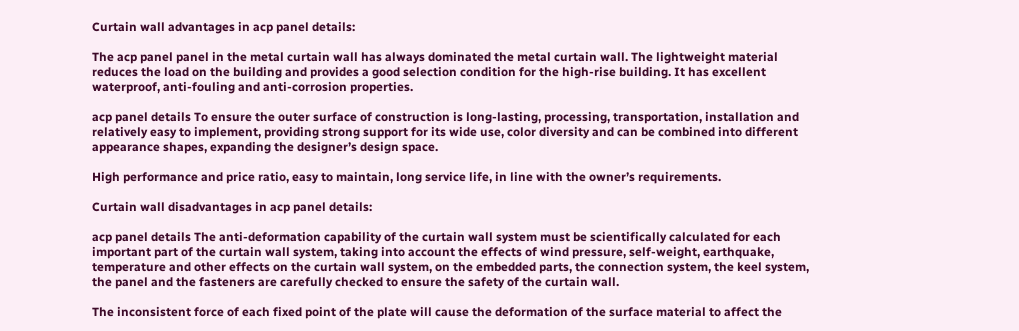Curtain wall advantages in acp panel details:

The acp panel panel in the metal curtain wall has always dominated the metal curtain wall. The lightweight material reduces the load on the building and provides a good selection condition for the high-rise building. It has excellent waterproof, anti-fouling and anti-corrosion properties.

acp panel details To ensure the outer surface of construction is long-lasting, processing, transportation, installation and relatively easy to implement, providing strong support for its wide use, color diversity and can be combined into different appearance shapes, expanding the designer’s design space.

High performance and price ratio, easy to maintain, long service life, in line with the owner’s requirements.

Curtain wall disadvantages in acp panel details:

acp panel details The anti-deformation capability of the curtain wall system must be scientifically calculated for each important part of the curtain wall system, taking into account the effects of wind pressure, self-weight, earthquake, temperature and other effects on the curtain wall system, on the embedded parts, the connection system, the keel system, the panel and the fasteners are carefully checked to ensure the safety of the curtain wall.

The inconsistent force of each fixed point of the plate will cause the deformation of the surface material to affect the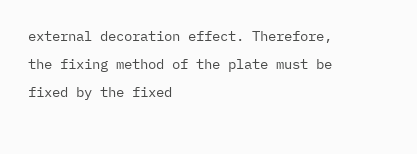external decoration effect. Therefore, the fixing method of the plate must be fixed by the fixed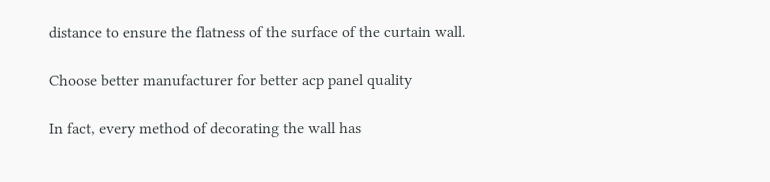distance to ensure the flatness of the surface of the curtain wall.

Choose better manufacturer for better acp panel quality

In fact, every method of decorating the wall has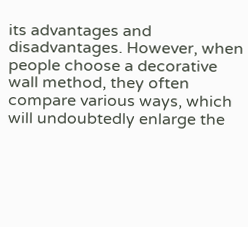its advantages and disadvantages. However, when people choose a decorative wall method, they often compare various ways, which will undoubtedly enlarge the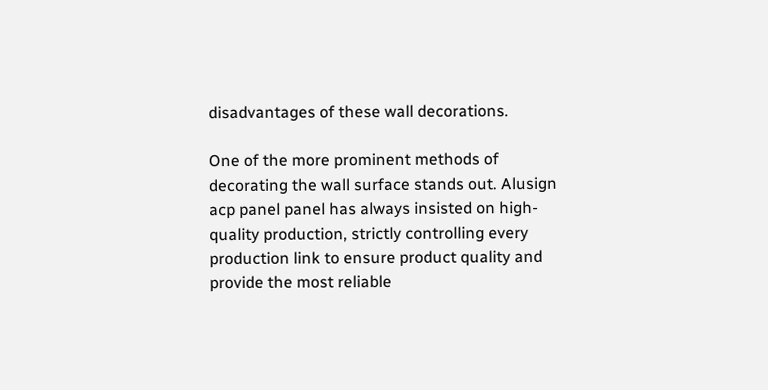disadvantages of these wall decorations.

One of the more prominent methods of decorating the wall surface stands out. Alusign acp panel panel has always insisted on high-quality production, strictly controlling every production link to ensure product quality and provide the most reliable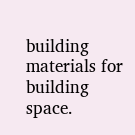building materials for building space.